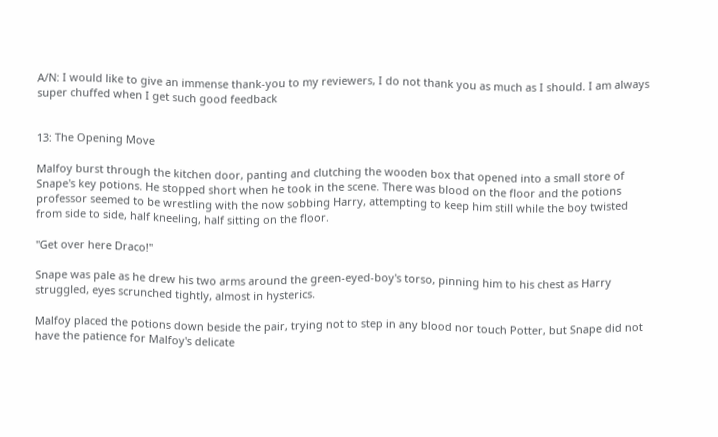A/N: I would like to give an immense thank-you to my reviewers, I do not thank you as much as I should. I am always super chuffed when I get such good feedback


13: The Opening Move

Malfoy burst through the kitchen door, panting and clutching the wooden box that opened into a small store of Snape's key potions. He stopped short when he took in the scene. There was blood on the floor and the potions professor seemed to be wrestling with the now sobbing Harry, attempting to keep him still while the boy twisted from side to side, half kneeling, half sitting on the floor.

"Get over here Draco!"

Snape was pale as he drew his two arms around the green-eyed-boy's torso, pinning him to his chest as Harry struggled, eyes scrunched tightly, almost in hysterics.

Malfoy placed the potions down beside the pair, trying not to step in any blood nor touch Potter, but Snape did not have the patience for Malfoy's delicate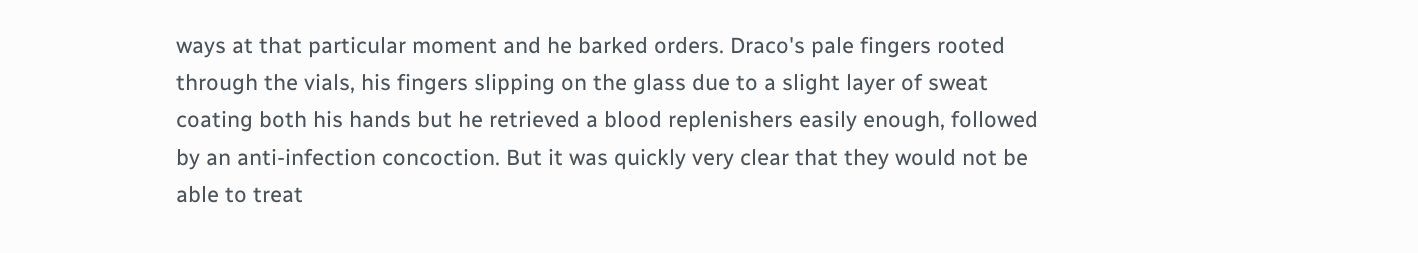ways at that particular moment and he barked orders. Draco's pale fingers rooted through the vials, his fingers slipping on the glass due to a slight layer of sweat coating both his hands but he retrieved a blood replenishers easily enough, followed by an anti-infection concoction. But it was quickly very clear that they would not be able to treat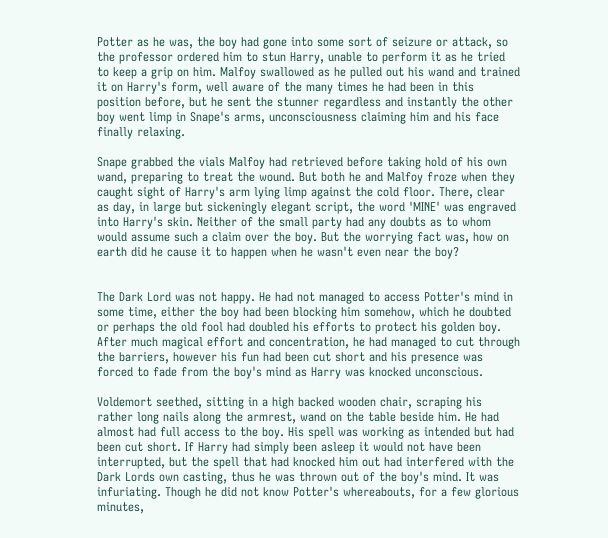Potter as he was, the boy had gone into some sort of seizure or attack, so the professor ordered him to stun Harry, unable to perform it as he tried to keep a grip on him. Malfoy swallowed as he pulled out his wand and trained it on Harry's form, well aware of the many times he had been in this position before, but he sent the stunner regardless and instantly the other boy went limp in Snape's arms, unconsciousness claiming him and his face finally relaxing.

Snape grabbed the vials Malfoy had retrieved before taking hold of his own wand, preparing to treat the wound. But both he and Malfoy froze when they caught sight of Harry's arm lying limp against the cold floor. There, clear as day, in large but sickeningly elegant script, the word 'MINE' was engraved into Harry's skin. Neither of the small party had any doubts as to whom would assume such a claim over the boy. But the worrying fact was, how on earth did he cause it to happen when he wasn't even near the boy?


The Dark Lord was not happy. He had not managed to access Potter's mind in some time, either the boy had been blocking him somehow, which he doubted or perhaps the old fool had doubled his efforts to protect his golden boy. After much magical effort and concentration, he had managed to cut through the barriers, however his fun had been cut short and his presence was forced to fade from the boy's mind as Harry was knocked unconscious.

Voldemort seethed, sitting in a high backed wooden chair, scraping his rather long nails along the armrest, wand on the table beside him. He had almost had full access to the boy. His spell was working as intended but had been cut short. If Harry had simply been asleep it would not have been interrupted, but the spell that had knocked him out had interfered with the Dark Lords own casting, thus he was thrown out of the boy's mind. It was infuriating. Though he did not know Potter's whereabouts, for a few glorious minutes,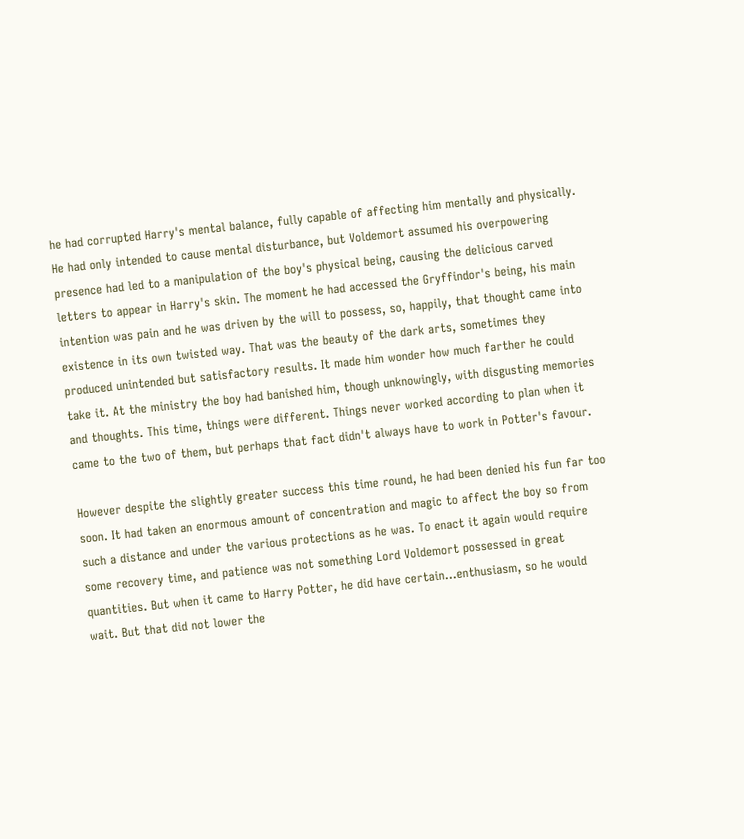he had corrupted Harry's mental balance, fully capable of affecting him mentally and physically. He had only intended to cause mental disturbance, but Voldemort assumed his overpowering presence had led to a manipulation of the boy's physical being, causing the delicious carved letters to appear in Harry's skin. The moment he had accessed the Gryffindor's being, his main intention was pain and he was driven by the will to possess, so, happily, that thought came into existence in its own twisted way. That was the beauty of the dark arts, sometimes they produced unintended but satisfactory results. It made him wonder how much farther he could take it. At the ministry the boy had banished him, though unknowingly, with disgusting memories and thoughts. This time, things were different. Things never worked according to plan when it came to the two of them, but perhaps that fact didn't always have to work in Potter's favour.

However despite the slightly greater success this time round, he had been denied his fun far too soon. It had taken an enormous amount of concentration and magic to affect the boy so from such a distance and under the various protections as he was. To enact it again would require some recovery time, and patience was not something Lord Voldemort possessed in great quantities. But when it came to Harry Potter, he did have certain…enthusiasm, so he would wait. But that did not lower the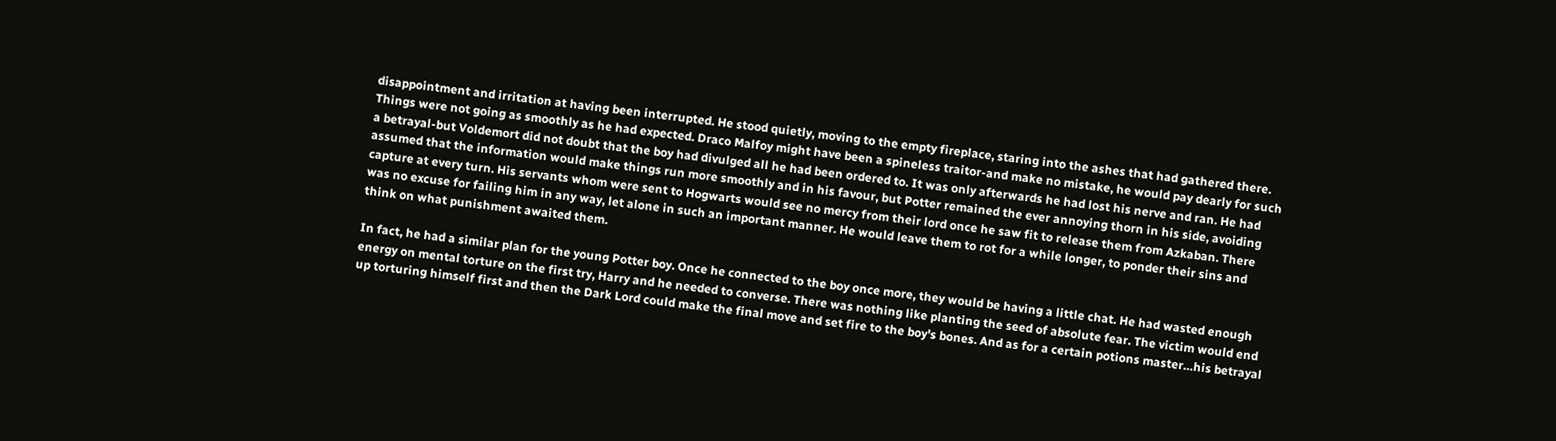disappointment and irritation at having been interrupted. He stood quietly, moving to the empty fireplace, staring into the ashes that had gathered there. Things were not going as smoothly as he had expected. Draco Malfoy might have been a spineless traitor-and make no mistake, he would pay dearly for such a betrayal-but Voldemort did not doubt that the boy had divulged all he had been ordered to. It was only afterwards he had lost his nerve and ran. He had assumed that the information would make things run more smoothly and in his favour, but Potter remained the ever annoying thorn in his side, avoiding capture at every turn. His servants whom were sent to Hogwarts would see no mercy from their lord once he saw fit to release them from Azkaban. There was no excuse for failing him in any way, let alone in such an important manner. He would leave them to rot for a while longer, to ponder their sins and think on what punishment awaited them.

In fact, he had a similar plan for the young Potter boy. Once he connected to the boy once more, they would be having a little chat. He had wasted enough energy on mental torture on the first try, Harry and he needed to converse. There was nothing like planting the seed of absolute fear. The victim would end up torturing himself first and then the Dark Lord could make the final move and set fire to the boy's bones. And as for a certain potions master…his betrayal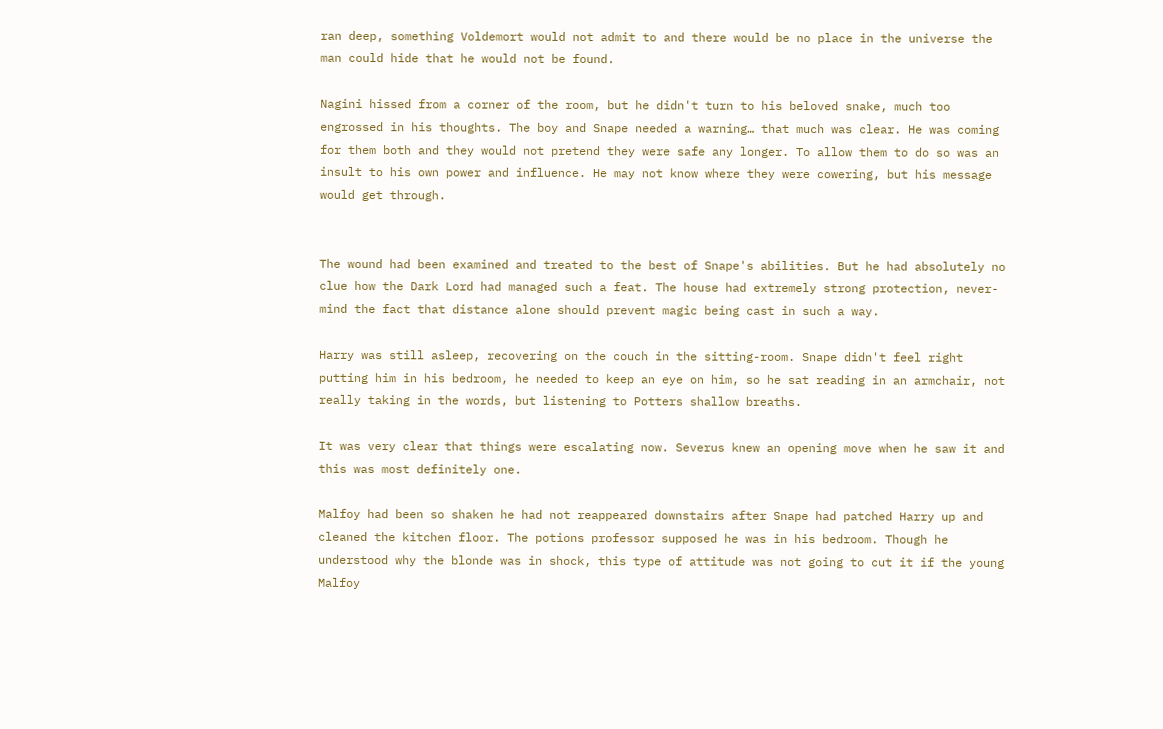ran deep, something Voldemort would not admit to and there would be no place in the universe the man could hide that he would not be found.

Nagini hissed from a corner of the room, but he didn't turn to his beloved snake, much too engrossed in his thoughts. The boy and Snape needed a warning… that much was clear. He was coming for them both and they would not pretend they were safe any longer. To allow them to do so was an insult to his own power and influence. He may not know where they were cowering, but his message would get through.


The wound had been examined and treated to the best of Snape's abilities. But he had absolutely no clue how the Dark Lord had managed such a feat. The house had extremely strong protection, never-mind the fact that distance alone should prevent magic being cast in such a way.

Harry was still asleep, recovering on the couch in the sitting-room. Snape didn't feel right putting him in his bedroom, he needed to keep an eye on him, so he sat reading in an armchair, not really taking in the words, but listening to Potters shallow breaths.

It was very clear that things were escalating now. Severus knew an opening move when he saw it and this was most definitely one.

Malfoy had been so shaken he had not reappeared downstairs after Snape had patched Harry up and cleaned the kitchen floor. The potions professor supposed he was in his bedroom. Though he understood why the blonde was in shock, this type of attitude was not going to cut it if the young Malfoy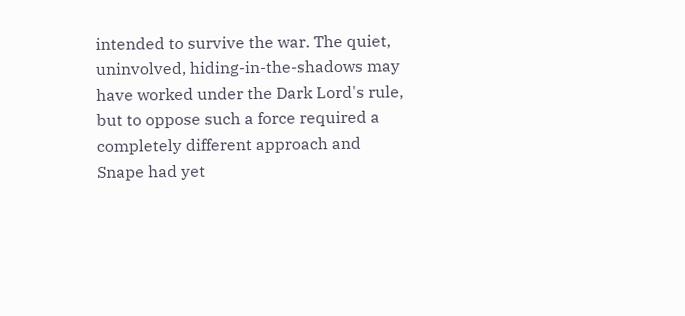intended to survive the war. The quiet, uninvolved, hiding-in-the-shadows may have worked under the Dark Lord's rule, but to oppose such a force required a completely different approach and Snape had yet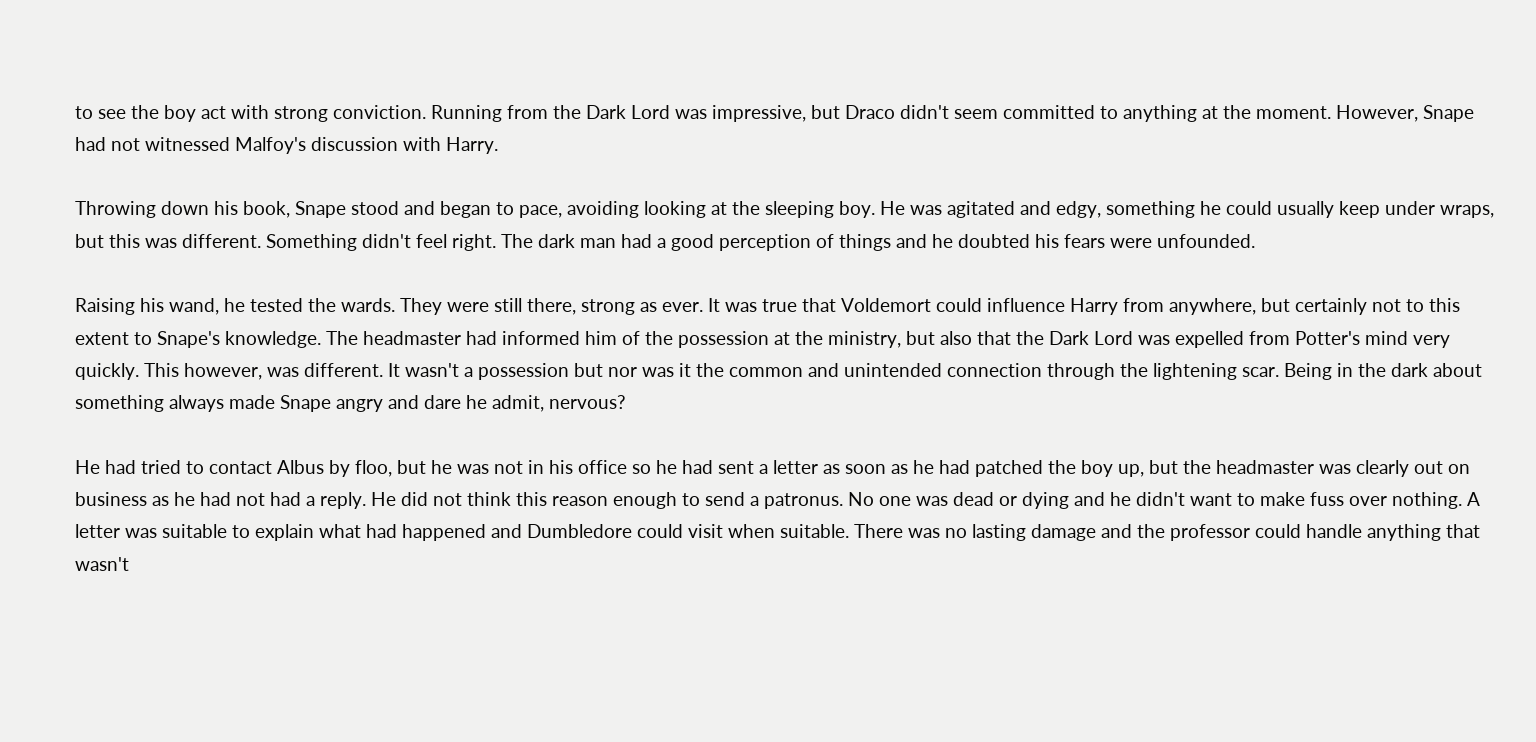to see the boy act with strong conviction. Running from the Dark Lord was impressive, but Draco didn't seem committed to anything at the moment. However, Snape had not witnessed Malfoy's discussion with Harry.

Throwing down his book, Snape stood and began to pace, avoiding looking at the sleeping boy. He was agitated and edgy, something he could usually keep under wraps, but this was different. Something didn't feel right. The dark man had a good perception of things and he doubted his fears were unfounded.

Raising his wand, he tested the wards. They were still there, strong as ever. It was true that Voldemort could influence Harry from anywhere, but certainly not to this extent to Snape's knowledge. The headmaster had informed him of the possession at the ministry, but also that the Dark Lord was expelled from Potter's mind very quickly. This however, was different. It wasn't a possession but nor was it the common and unintended connection through the lightening scar. Being in the dark about something always made Snape angry and dare he admit, nervous?

He had tried to contact Albus by floo, but he was not in his office so he had sent a letter as soon as he had patched the boy up, but the headmaster was clearly out on business as he had not had a reply. He did not think this reason enough to send a patronus. No one was dead or dying and he didn't want to make fuss over nothing. A letter was suitable to explain what had happened and Dumbledore could visit when suitable. There was no lasting damage and the professor could handle anything that wasn't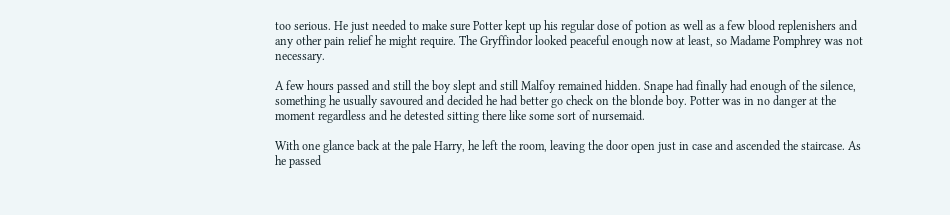too serious. He just needed to make sure Potter kept up his regular dose of potion as well as a few blood replenishers and any other pain relief he might require. The Gryffindor looked peaceful enough now at least, so Madame Pomphrey was not necessary.

A few hours passed and still the boy slept and still Malfoy remained hidden. Snape had finally had enough of the silence, something he usually savoured and decided he had better go check on the blonde boy. Potter was in no danger at the moment regardless and he detested sitting there like some sort of nursemaid.

With one glance back at the pale Harry, he left the room, leaving the door open just in case and ascended the staircase. As he passed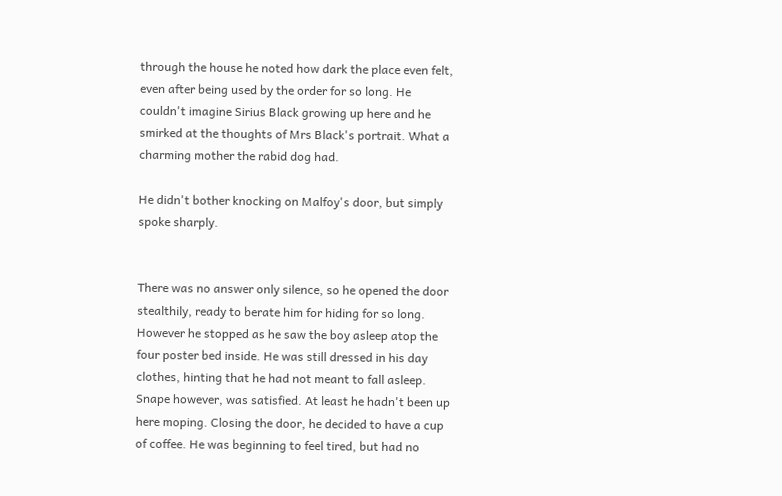through the house he noted how dark the place even felt, even after being used by the order for so long. He couldn't imagine Sirius Black growing up here and he smirked at the thoughts of Mrs Black's portrait. What a charming mother the rabid dog had.

He didn't bother knocking on Malfoy's door, but simply spoke sharply.


There was no answer only silence, so he opened the door stealthily, ready to berate him for hiding for so long. However he stopped as he saw the boy asleep atop the four poster bed inside. He was still dressed in his day clothes, hinting that he had not meant to fall asleep. Snape however, was satisfied. At least he hadn't been up here moping. Closing the door, he decided to have a cup of coffee. He was beginning to feel tired, but had no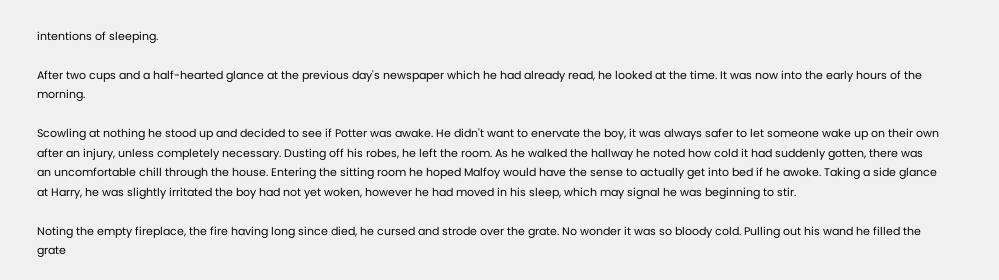intentions of sleeping.

After two cups and a half-hearted glance at the previous day's newspaper which he had already read, he looked at the time. It was now into the early hours of the morning.

Scowling at nothing he stood up and decided to see if Potter was awake. He didn't want to enervate the boy, it was always safer to let someone wake up on their own after an injury, unless completely necessary. Dusting off his robes, he left the room. As he walked the hallway he noted how cold it had suddenly gotten, there was an uncomfortable chill through the house. Entering the sitting room he hoped Malfoy would have the sense to actually get into bed if he awoke. Taking a side glance at Harry, he was slightly irritated the boy had not yet woken, however he had moved in his sleep, which may signal he was beginning to stir.

Noting the empty fireplace, the fire having long since died, he cursed and strode over the grate. No wonder it was so bloody cold. Pulling out his wand he filled the grate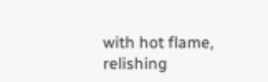with hot flame, relishing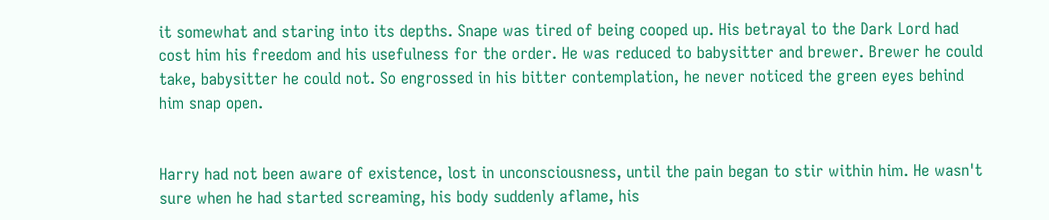it somewhat and staring into its depths. Snape was tired of being cooped up. His betrayal to the Dark Lord had cost him his freedom and his usefulness for the order. He was reduced to babysitter and brewer. Brewer he could take, babysitter he could not. So engrossed in his bitter contemplation, he never noticed the green eyes behind him snap open.


Harry had not been aware of existence, lost in unconsciousness, until the pain began to stir within him. He wasn't sure when he had started screaming, his body suddenly aflame, his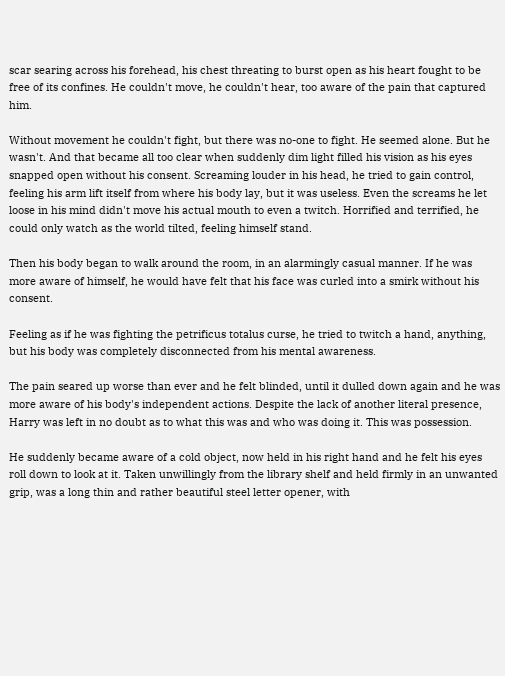scar searing across his forehead, his chest threating to burst open as his heart fought to be free of its confines. He couldn't move, he couldn't hear, too aware of the pain that captured him.

Without movement he couldn't fight, but there was no-one to fight. He seemed alone. But he wasn't. And that became all too clear when suddenly dim light filled his vision as his eyes snapped open without his consent. Screaming louder in his head, he tried to gain control, feeling his arm lift itself from where his body lay, but it was useless. Even the screams he let loose in his mind didn't move his actual mouth to even a twitch. Horrified and terrified, he could only watch as the world tilted, feeling himself stand.

Then his body began to walk around the room, in an alarmingly casual manner. If he was more aware of himself, he would have felt that his face was curled into a smirk without his consent.

Feeling as if he was fighting the petrificus totalus curse, he tried to twitch a hand, anything, but his body was completely disconnected from his mental awareness.

The pain seared up worse than ever and he felt blinded, until it dulled down again and he was more aware of his body's independent actions. Despite the lack of another literal presence, Harry was left in no doubt as to what this was and who was doing it. This was possession.

He suddenly became aware of a cold object, now held in his right hand and he felt his eyes roll down to look at it. Taken unwillingly from the library shelf and held firmly in an unwanted grip, was a long thin and rather beautiful steel letter opener, with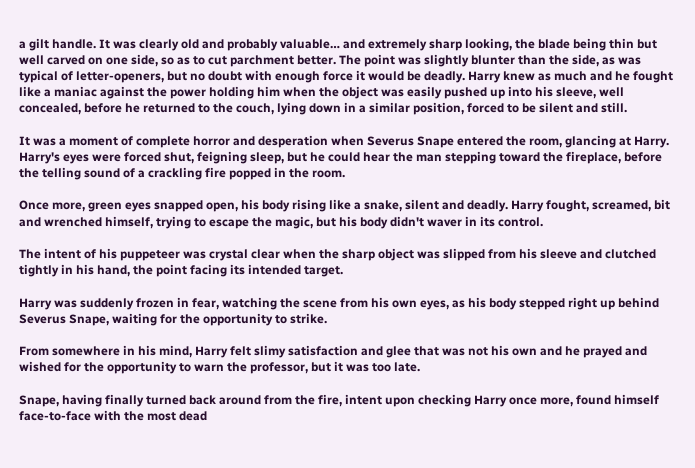a gilt handle. It was clearly old and probably valuable… and extremely sharp looking, the blade being thin but well carved on one side, so as to cut parchment better. The point was slightly blunter than the side, as was typical of letter-openers, but no doubt with enough force it would be deadly. Harry knew as much and he fought like a maniac against the power holding him when the object was easily pushed up into his sleeve, well concealed, before he returned to the couch, lying down in a similar position, forced to be silent and still.

It was a moment of complete horror and desperation when Severus Snape entered the room, glancing at Harry. Harry's eyes were forced shut, feigning sleep, but he could hear the man stepping toward the fireplace, before the telling sound of a crackling fire popped in the room.

Once more, green eyes snapped open, his body rising like a snake, silent and deadly. Harry fought, screamed, bit and wrenched himself, trying to escape the magic, but his body didn't waver in its control.

The intent of his puppeteer was crystal clear when the sharp object was slipped from his sleeve and clutched tightly in his hand, the point facing its intended target.

Harry was suddenly frozen in fear, watching the scene from his own eyes, as his body stepped right up behind Severus Snape, waiting for the opportunity to strike.

From somewhere in his mind, Harry felt slimy satisfaction and glee that was not his own and he prayed and wished for the opportunity to warn the professor, but it was too late.

Snape, having finally turned back around from the fire, intent upon checking Harry once more, found himself face-to-face with the most dead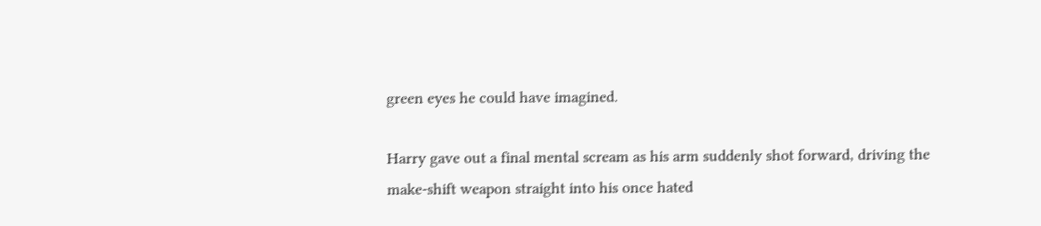green eyes he could have imagined.

Harry gave out a final mental scream as his arm suddenly shot forward, driving the make-shift weapon straight into his once hated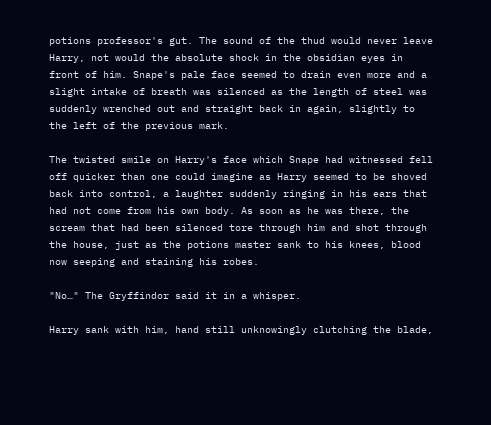potions professor's gut. The sound of the thud would never leave Harry, not would the absolute shock in the obsidian eyes in front of him. Snape's pale face seemed to drain even more and a slight intake of breath was silenced as the length of steel was suddenly wrenched out and straight back in again, slightly to the left of the previous mark.

The twisted smile on Harry's face which Snape had witnessed fell off quicker than one could imagine as Harry seemed to be shoved back into control, a laughter suddenly ringing in his ears that had not come from his own body. As soon as he was there, the scream that had been silenced tore through him and shot through the house, just as the potions master sank to his knees, blood now seeping and staining his robes.

"No…" The Gryffindor said it in a whisper.

Harry sank with him, hand still unknowingly clutching the blade,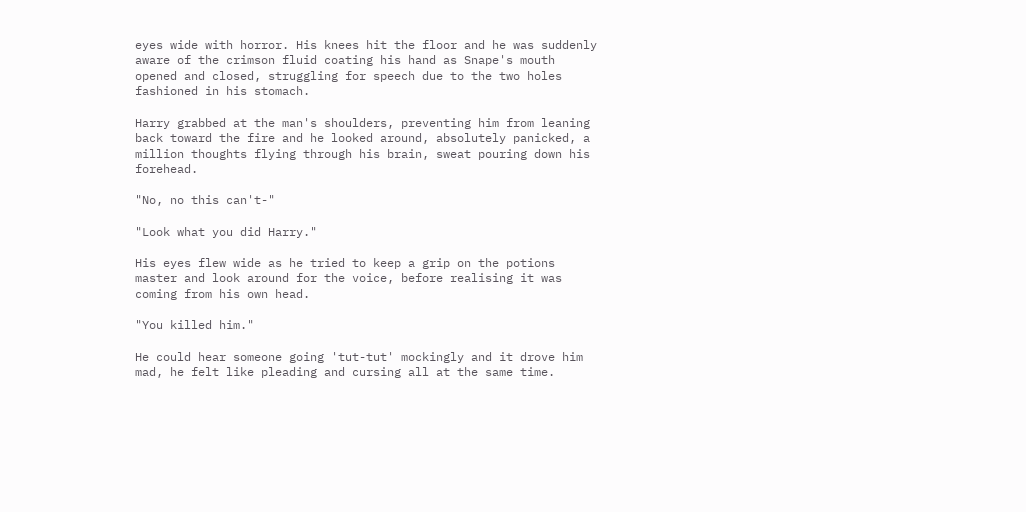eyes wide with horror. His knees hit the floor and he was suddenly aware of the crimson fluid coating his hand as Snape's mouth opened and closed, struggling for speech due to the two holes fashioned in his stomach.

Harry grabbed at the man's shoulders, preventing him from leaning back toward the fire and he looked around, absolutely panicked, a million thoughts flying through his brain, sweat pouring down his forehead.

"No, no this can't-"

"Look what you did Harry."

His eyes flew wide as he tried to keep a grip on the potions master and look around for the voice, before realising it was coming from his own head.

"You killed him."

He could hear someone going 'tut-tut' mockingly and it drove him mad, he felt like pleading and cursing all at the same time.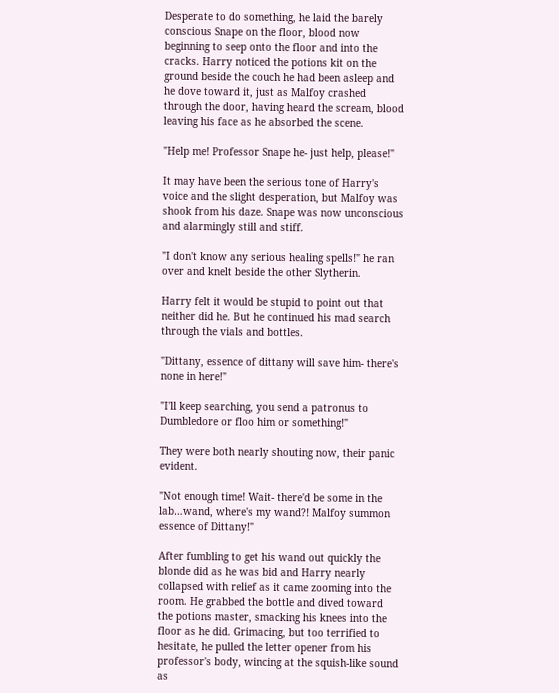Desperate to do something, he laid the barely conscious Snape on the floor, blood now beginning to seep onto the floor and into the cracks. Harry noticed the potions kit on the ground beside the couch he had been asleep and he dove toward it, just as Malfoy crashed through the door, having heard the scream, blood leaving his face as he absorbed the scene.

"Help me! Professor Snape he- just help, please!"

It may have been the serious tone of Harry's voice and the slight desperation, but Malfoy was shook from his daze. Snape was now unconscious and alarmingly still and stiff.

"I don't know any serious healing spells!" he ran over and knelt beside the other Slytherin.

Harry felt it would be stupid to point out that neither did he. But he continued his mad search through the vials and bottles.

"Dittany, essence of dittany will save him- there's none in here!"

"I'll keep searching, you send a patronus to Dumbledore or floo him or something!"

They were both nearly shouting now, their panic evident.

"Not enough time! Wait- there'd be some in the lab…wand, where's my wand?! Malfoy summon essence of Dittany!"

After fumbling to get his wand out quickly the blonde did as he was bid and Harry nearly collapsed with relief as it came zooming into the room. He grabbed the bottle and dived toward the potions master, smacking his knees into the floor as he did. Grimacing, but too terrified to hesitate, he pulled the letter opener from his professor's body, wincing at the squish-like sound as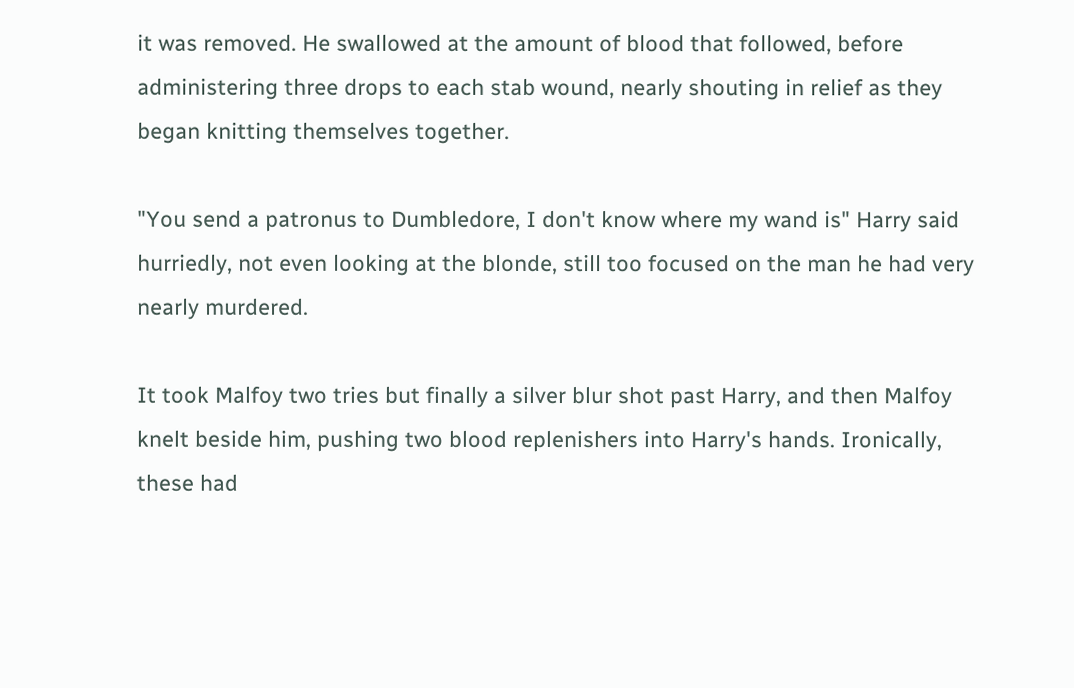it was removed. He swallowed at the amount of blood that followed, before administering three drops to each stab wound, nearly shouting in relief as they began knitting themselves together.

"You send a patronus to Dumbledore, I don't know where my wand is" Harry said hurriedly, not even looking at the blonde, still too focused on the man he had very nearly murdered.

It took Malfoy two tries but finally a silver blur shot past Harry, and then Malfoy knelt beside him, pushing two blood replenishers into Harry's hands. Ironically, these had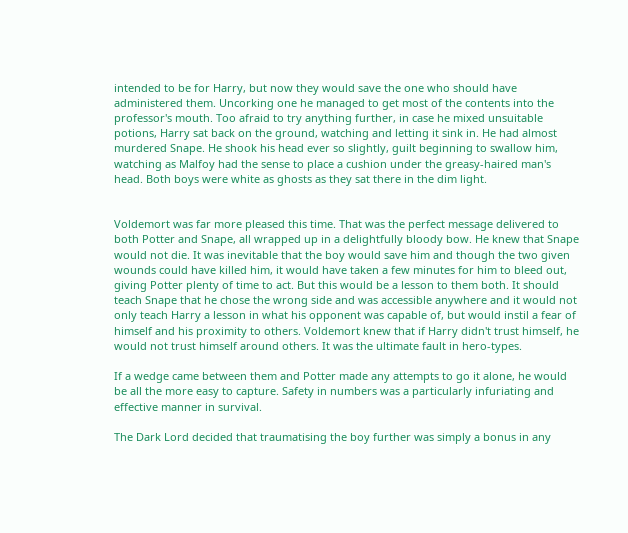intended to be for Harry, but now they would save the one who should have administered them. Uncorking one he managed to get most of the contents into the professor's mouth. Too afraid to try anything further, in case he mixed unsuitable potions, Harry sat back on the ground, watching and letting it sink in. He had almost murdered Snape. He shook his head ever so slightly, guilt beginning to swallow him, watching as Malfoy had the sense to place a cushion under the greasy-haired man's head. Both boys were white as ghosts as they sat there in the dim light.


Voldemort was far more pleased this time. That was the perfect message delivered to both Potter and Snape, all wrapped up in a delightfully bloody bow. He knew that Snape would not die. It was inevitable that the boy would save him and though the two given wounds could have killed him, it would have taken a few minutes for him to bleed out, giving Potter plenty of time to act. But this would be a lesson to them both. It should teach Snape that he chose the wrong side and was accessible anywhere and it would not only teach Harry a lesson in what his opponent was capable of, but would instil a fear of himself and his proximity to others. Voldemort knew that if Harry didn't trust himself, he would not trust himself around others. It was the ultimate fault in hero-types.

If a wedge came between them and Potter made any attempts to go it alone, he would be all the more easy to capture. Safety in numbers was a particularly infuriating and effective manner in survival.

The Dark Lord decided that traumatising the boy further was simply a bonus in any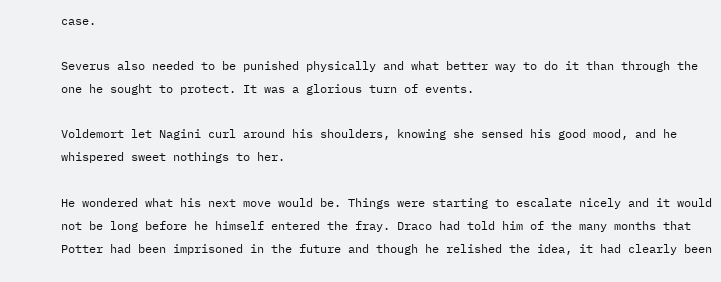case.

Severus also needed to be punished physically and what better way to do it than through the one he sought to protect. It was a glorious turn of events.

Voldemort let Nagini curl around his shoulders, knowing she sensed his good mood, and he whispered sweet nothings to her.

He wondered what his next move would be. Things were starting to escalate nicely and it would not be long before he himself entered the fray. Draco had told him of the many months that Potter had been imprisoned in the future and though he relished the idea, it had clearly been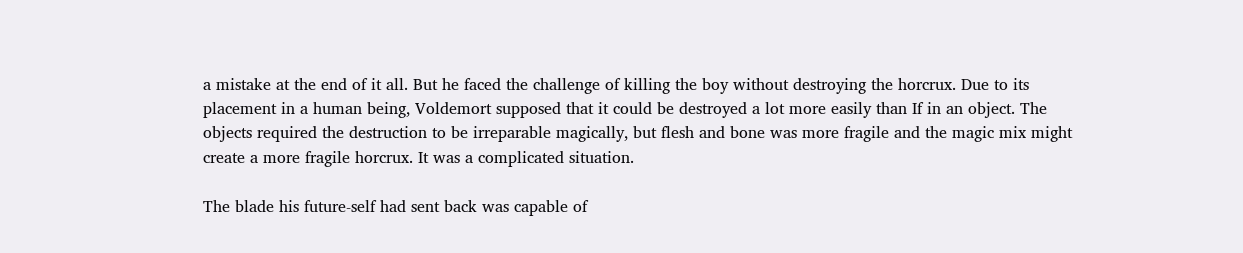a mistake at the end of it all. But he faced the challenge of killing the boy without destroying the horcrux. Due to its placement in a human being, Voldemort supposed that it could be destroyed a lot more easily than If in an object. The objects required the destruction to be irreparable magically, but flesh and bone was more fragile and the magic mix might create a more fragile horcrux. It was a complicated situation.

The blade his future-self had sent back was capable of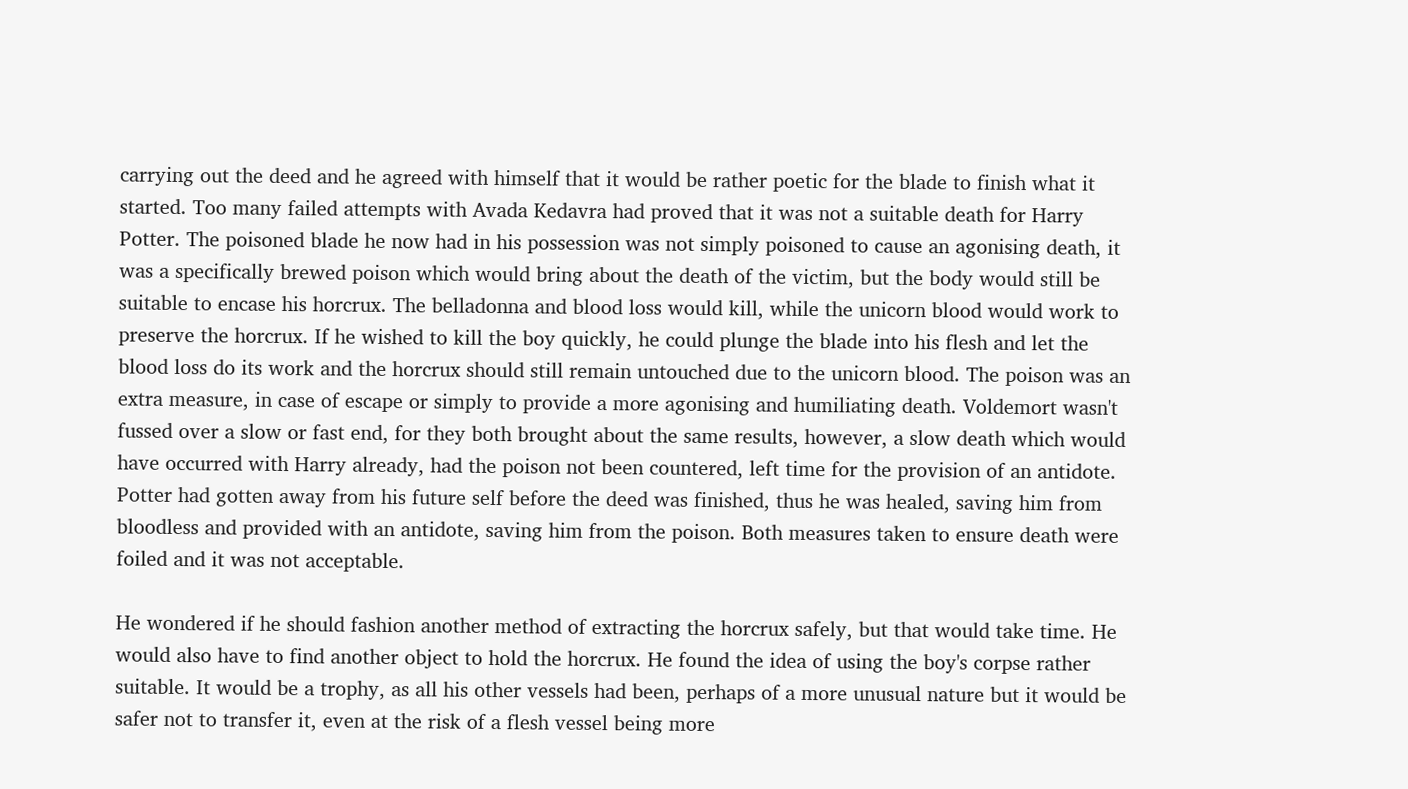carrying out the deed and he agreed with himself that it would be rather poetic for the blade to finish what it started. Too many failed attempts with Avada Kedavra had proved that it was not a suitable death for Harry Potter. The poisoned blade he now had in his possession was not simply poisoned to cause an agonising death, it was a specifically brewed poison which would bring about the death of the victim, but the body would still be suitable to encase his horcrux. The belladonna and blood loss would kill, while the unicorn blood would work to preserve the horcrux. If he wished to kill the boy quickly, he could plunge the blade into his flesh and let the blood loss do its work and the horcrux should still remain untouched due to the unicorn blood. The poison was an extra measure, in case of escape or simply to provide a more agonising and humiliating death. Voldemort wasn't fussed over a slow or fast end, for they both brought about the same results, however, a slow death which would have occurred with Harry already, had the poison not been countered, left time for the provision of an antidote. Potter had gotten away from his future self before the deed was finished, thus he was healed, saving him from bloodless and provided with an antidote, saving him from the poison. Both measures taken to ensure death were foiled and it was not acceptable.

He wondered if he should fashion another method of extracting the horcrux safely, but that would take time. He would also have to find another object to hold the horcrux. He found the idea of using the boy's corpse rather suitable. It would be a trophy, as all his other vessels had been, perhaps of a more unusual nature but it would be safer not to transfer it, even at the risk of a flesh vessel being more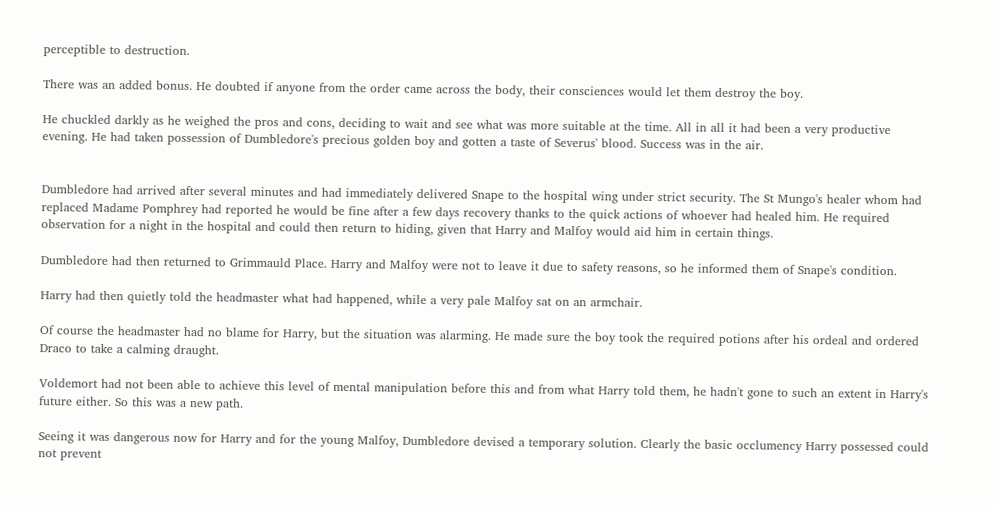perceptible to destruction.

There was an added bonus. He doubted if anyone from the order came across the body, their consciences would let them destroy the boy.

He chuckled darkly as he weighed the pros and cons, deciding to wait and see what was more suitable at the time. All in all it had been a very productive evening. He had taken possession of Dumbledore's precious golden boy and gotten a taste of Severus' blood. Success was in the air.


Dumbledore had arrived after several minutes and had immediately delivered Snape to the hospital wing under strict security. The St Mungo's healer whom had replaced Madame Pomphrey had reported he would be fine after a few days recovery thanks to the quick actions of whoever had healed him. He required observation for a night in the hospital and could then return to hiding, given that Harry and Malfoy would aid him in certain things.

Dumbledore had then returned to Grimmauld Place. Harry and Malfoy were not to leave it due to safety reasons, so he informed them of Snape's condition.

Harry had then quietly told the headmaster what had happened, while a very pale Malfoy sat on an armchair.

Of course the headmaster had no blame for Harry, but the situation was alarming. He made sure the boy took the required potions after his ordeal and ordered Draco to take a calming draught.

Voldemort had not been able to achieve this level of mental manipulation before this and from what Harry told them, he hadn't gone to such an extent in Harry's future either. So this was a new path.

Seeing it was dangerous now for Harry and for the young Malfoy, Dumbledore devised a temporary solution. Clearly the basic occlumency Harry possessed could not prevent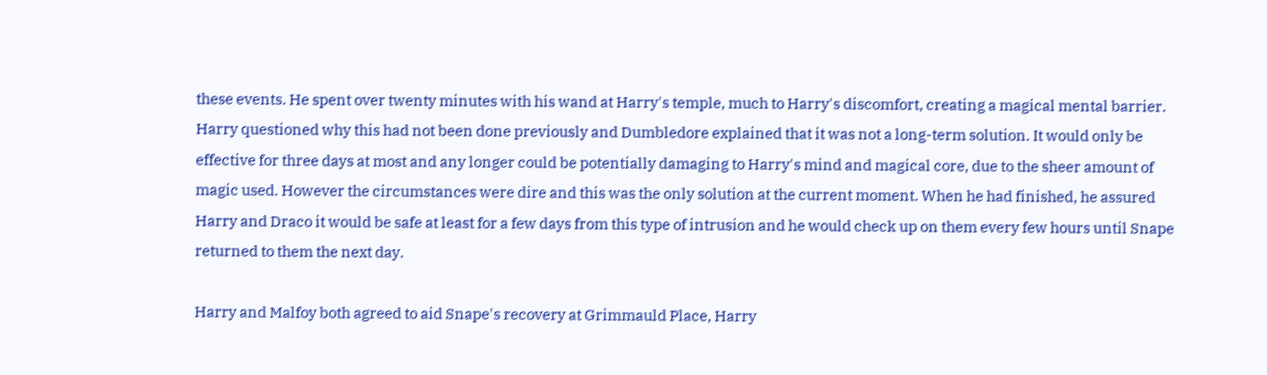these events. He spent over twenty minutes with his wand at Harry's temple, much to Harry's discomfort, creating a magical mental barrier. Harry questioned why this had not been done previously and Dumbledore explained that it was not a long-term solution. It would only be effective for three days at most and any longer could be potentially damaging to Harry's mind and magical core, due to the sheer amount of magic used. However the circumstances were dire and this was the only solution at the current moment. When he had finished, he assured Harry and Draco it would be safe at least for a few days from this type of intrusion and he would check up on them every few hours until Snape returned to them the next day.

Harry and Malfoy both agreed to aid Snape's recovery at Grimmauld Place, Harry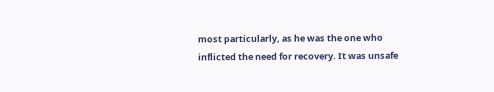most particularly, as he was the one who inflicted the need for recovery. It was unsafe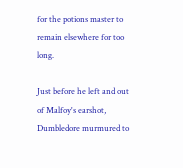for the potions master to remain elsewhere for too long.

Just before he left and out of Malfoy's earshot, Dumbledore murmured to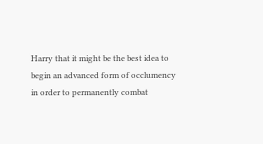Harry that it might be the best idea to begin an advanced form of occlumency in order to permanently combat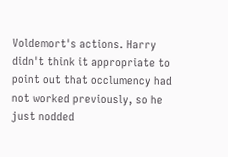Voldemort's actions. Harry didn't think it appropriate to point out that occlumency had not worked previously, so he just nodded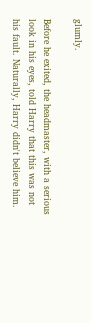glumly.

Before he exited, the headmaster, with a serious look in his eyes, told Harry that this was not his fault. Naturally, Harry didn't believe him.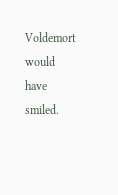Voldemort would have smiled.